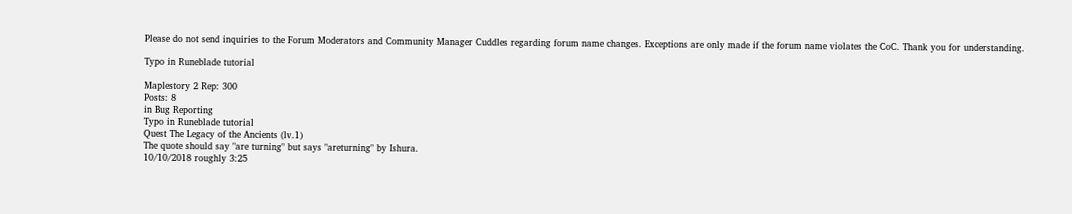Please do not send inquiries to the Forum Moderators and Community Manager Cuddles regarding forum name changes. Exceptions are only made if the forum name violates the CoC. Thank you for understanding.

Typo in Runeblade tutorial

Maplestory 2 Rep: 300
Posts: 8
in Bug Reporting
Typo in Runeblade tutorial
Quest The Legacy of the Ancients (lv.1)
The quote should say "are turning" but says "areturning" by Ishura.
10/10/2018 roughly 3:25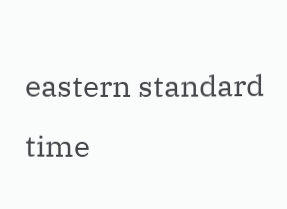eastern standard time